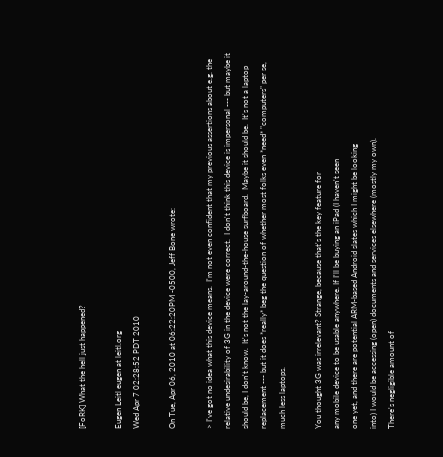[FoRK] What the hell just happened?

Eugen Leitl eugen at leitl.org
Wed Apr 7 02:28:52 PDT 2010

On Tue, Apr 06, 2010 at 06:22:20PM -0500, Jeff Bone wrote:

> I've got no idea what this device means.  I'm not even confident that my previous assertions about e.g. the relative undesirability of 3G in the device were correct.  I don't think this device is impersonal --- but maybe it should be, I don't know.  It's not the lay-around-the-house surfboard.  Maybe it should be.  It's not a laptop replacement --- but it does *really* beg the question of whether most folks even *need* "computers" per se, much less laptops.

You thought 3G was irrelevant? Strange, because that's the key feature for
any mobile device to be usable anywhere. If I'll be buying an iPad (I haven't seen
one yet, and there are potential ARM-based Android slates which I might be looking
into) I would be accessing (open) documents and services elsewhere (mostly my own).
There's negligible amount of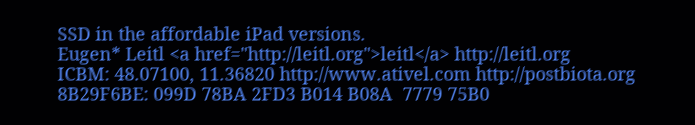SSD in the affordable iPad versions.
Eugen* Leitl <a href="http://leitl.org">leitl</a> http://leitl.org
ICBM: 48.07100, 11.36820 http://www.ativel.com http://postbiota.org
8B29F6BE: 099D 78BA 2FD3 B014 B08A  7779 75B0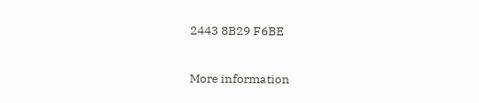2443 8B29 F6BE

More information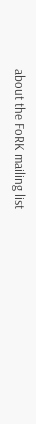about the FoRK mailing list